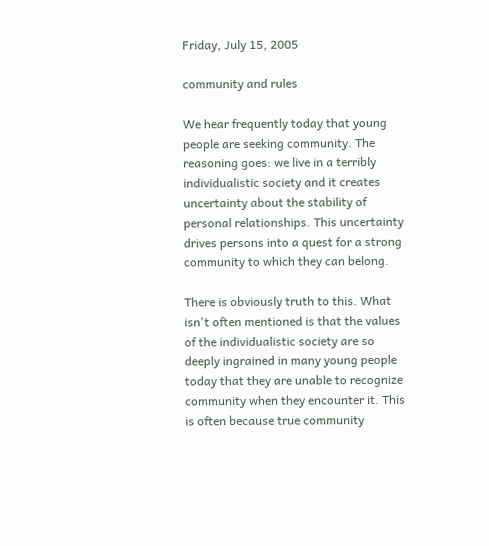Friday, July 15, 2005

community and rules

We hear frequently today that young people are seeking community. The reasoning goes: we live in a terribly individualistic society and it creates uncertainty about the stability of personal relationships. This uncertainty drives persons into a quest for a strong community to which they can belong.

There is obviously truth to this. What isn't often mentioned is that the values of the individualistic society are so deeply ingrained in many young people today that they are unable to recognize community when they encounter it. This is often because true community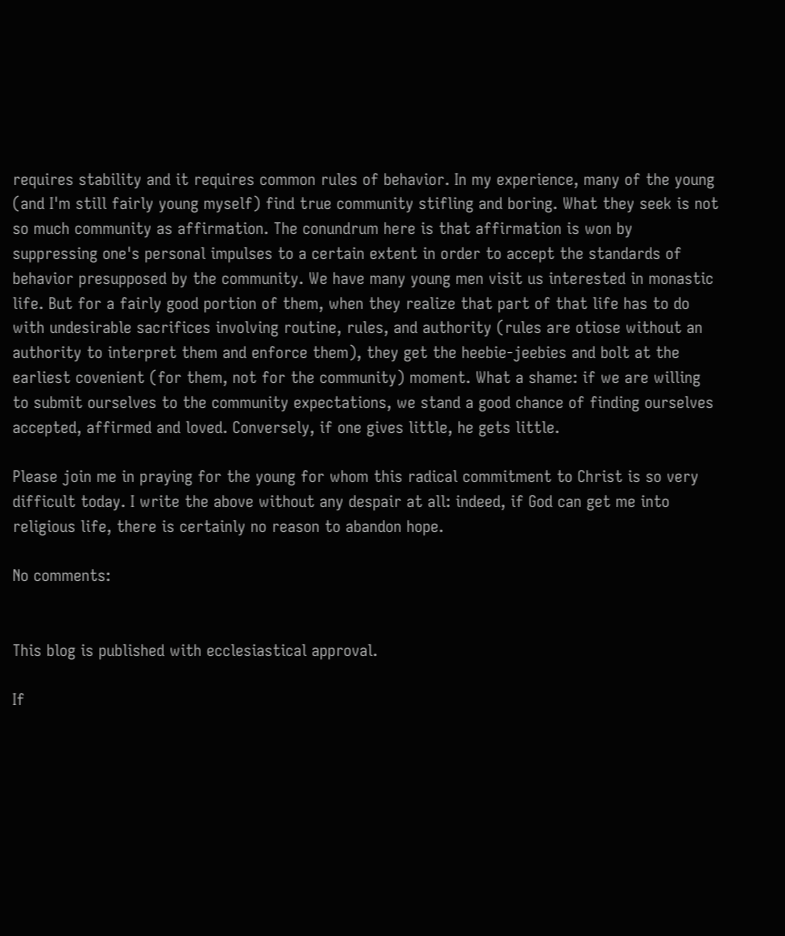requires stability and it requires common rules of behavior. In my experience, many of the young (and I'm still fairly young myself) find true community stifling and boring. What they seek is not so much community as affirmation. The conundrum here is that affirmation is won by suppressing one's personal impulses to a certain extent in order to accept the standards of behavior presupposed by the community. We have many young men visit us interested in monastic life. But for a fairly good portion of them, when they realize that part of that life has to do with undesirable sacrifices involving routine, rules, and authority (rules are otiose without an authority to interpret them and enforce them), they get the heebie-jeebies and bolt at the earliest covenient (for them, not for the community) moment. What a shame: if we are willing to submit ourselves to the community expectations, we stand a good chance of finding ourselves accepted, affirmed and loved. Conversely, if one gives little, he gets little.

Please join me in praying for the young for whom this radical commitment to Christ is so very difficult today. I write the above without any despair at all: indeed, if God can get me into religious life, there is certainly no reason to abandon hope.

No comments:


This blog is published with ecclesiastical approval.

If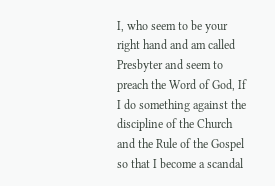I, who seem to be your right hand and am called Presbyter and seem to
preach the Word of God, If I do something against the discipline of the Church
and the Rule of the Gospel so that I become a scandal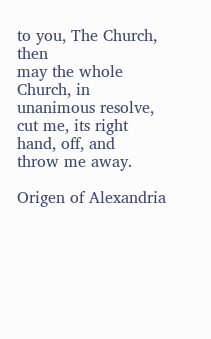to you, The Church, then
may the whole Church, in unanimous resolve, cut me, its right hand, off, and
throw me away.

Origen of Alexandria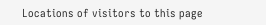Locations of visitors to this page